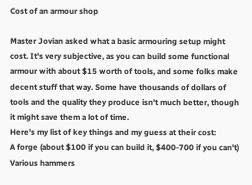Cost of an armour shop

Master Jovian asked what a basic armouring setup might cost. It's very subjective, as you can build some functional armour with about $15 worth of tools, and some folks make decent stuff that way. Some have thousands of dollars of tools and the quality they produce isn't much better, though it might save them a lot of time.
Here's my list of key things and my guess at their cost:
A forge (about $100 if you can build it, $400-700 if you can't)
Various hammers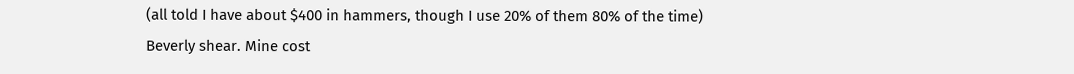(all told I have about $400 in hammers, though I use 20% of them 80% of the time)
Beverly shear. Mine cost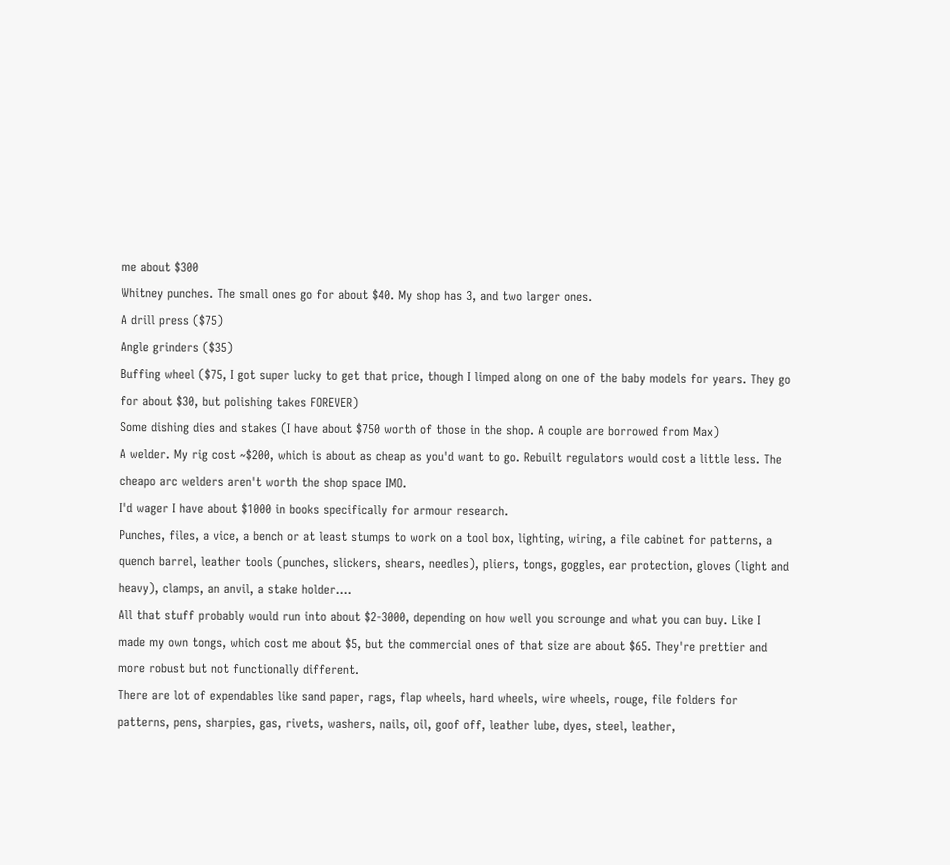me about $300
Whitney punches. The small ones go for about $40. My shop has 3, and two larger ones.
A drill press ($75)
Angle grinders ($35)
Buffing wheel ($75, I got super lucky to get that price, though I limped along on one of the baby models for years. They go for about $30, but polishing takes FOREVER)
Some dishing dies and stakes (I have about $750 worth of those in the shop. A couple are borrowed from Max)
A welder. My rig cost ~$200, which is about as cheap as you'd want to go. Rebuilt regulators would cost a little less. The cheapo arc welders aren't worth the shop space IMO.
I'd wager I have about $1000 in books specifically for armour research.
Punches, files, a vice, a bench or at least stumps to work on a tool box, lighting, wiring, a file cabinet for patterns, a quench barrel, leather tools (punches, slickers, shears, needles), pliers, tongs, goggles, ear protection, gloves (light and heavy), clamps, an anvil, a stake holder....
All that stuff probably would run into about $2-3000, depending on how well you scrounge and what you can buy. Like I made my own tongs, which cost me about $5, but the commercial ones of that size are about $65. They're prettier and more robust but not functionally different.
There are lot of expendables like sand paper, rags, flap wheels, hard wheels, wire wheels, rouge, file folders for patterns, pens, sharpies, gas, rivets, washers, nails, oil, goof off, leather lube, dyes, steel, leather,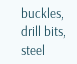buckles, drill bits, steel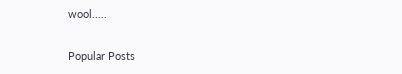wool.....


Popular Posts